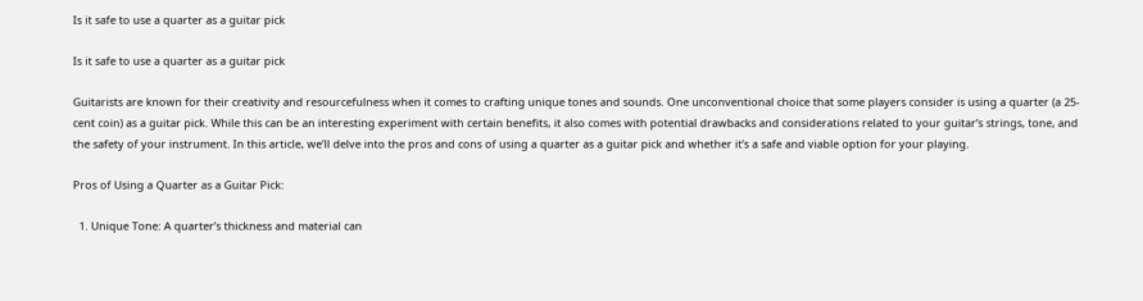Is it safe to use a quarter as a guitar pick

Is it safe to use a quarter as a guitar pick

Guitarists are known for their creativity and resourcefulness when it comes to crafting unique tones and sounds. One unconventional choice that some players consider is using a quarter (a 25-cent coin) as a guitar pick. While this can be an interesting experiment with certain benefits, it also comes with potential drawbacks and considerations related to your guitar’s strings, tone, and the safety of your instrument. In this article, we’ll delve into the pros and cons of using a quarter as a guitar pick and whether it’s a safe and viable option for your playing.

Pros of Using a Quarter as a Guitar Pick:

  1. Unique Tone: A quarter’s thickness and material can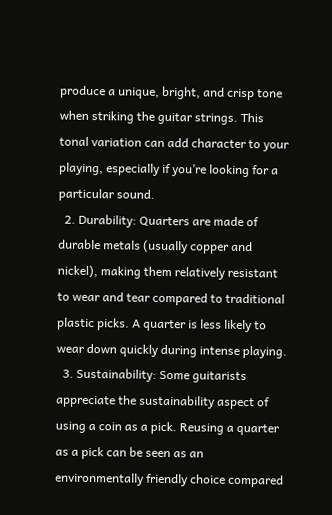produce a unique, bright, and crisp tone when striking the guitar strings. This tonal variation can add character to your playing, especially if you’re looking for a particular sound.
  2. Durability: Quarters are made of durable metals (usually copper and nickel), making them relatively resistant to wear and tear compared to traditional plastic picks. A quarter is less likely to wear down quickly during intense playing.
  3. Sustainability: Some guitarists appreciate the sustainability aspect of using a coin as a pick. Reusing a quarter as a pick can be seen as an environmentally friendly choice compared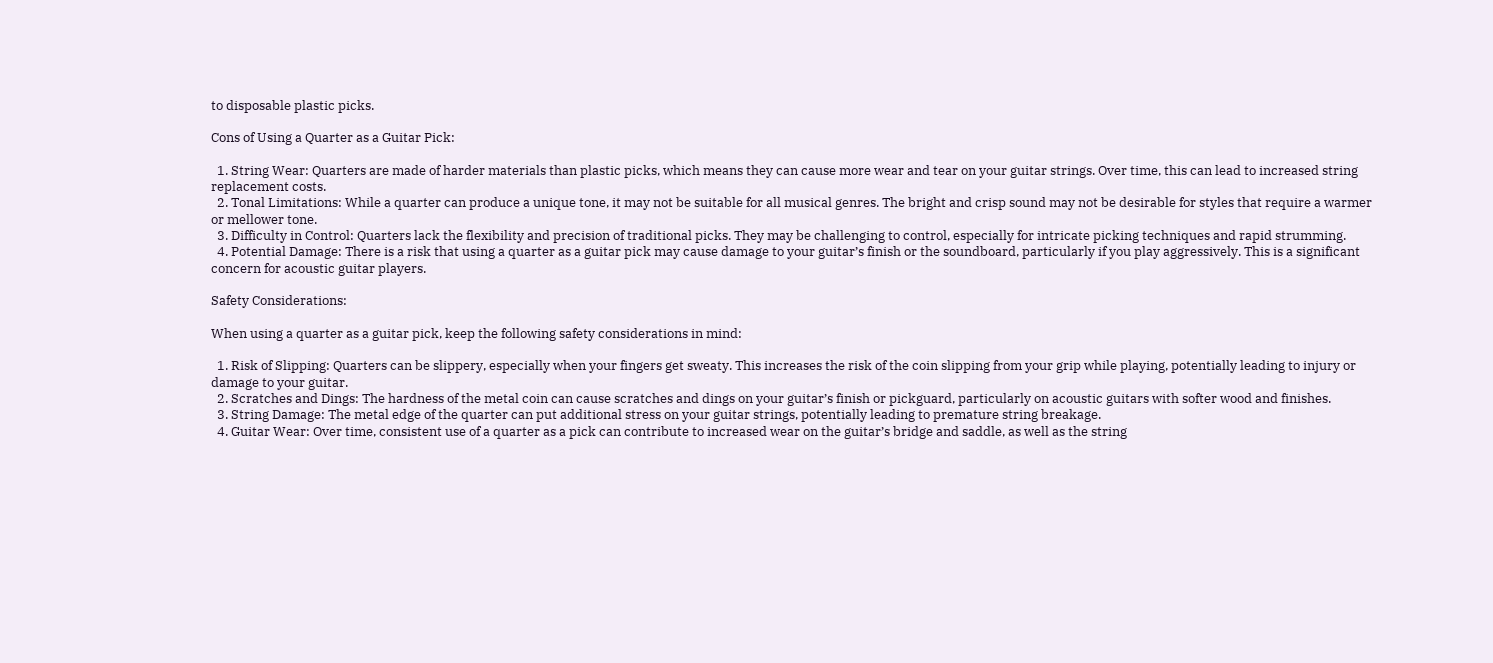to disposable plastic picks.

Cons of Using a Quarter as a Guitar Pick:

  1. String Wear: Quarters are made of harder materials than plastic picks, which means they can cause more wear and tear on your guitar strings. Over time, this can lead to increased string replacement costs.
  2. Tonal Limitations: While a quarter can produce a unique tone, it may not be suitable for all musical genres. The bright and crisp sound may not be desirable for styles that require a warmer or mellower tone.
  3. Difficulty in Control: Quarters lack the flexibility and precision of traditional picks. They may be challenging to control, especially for intricate picking techniques and rapid strumming.
  4. Potential Damage: There is a risk that using a quarter as a guitar pick may cause damage to your guitar’s finish or the soundboard, particularly if you play aggressively. This is a significant concern for acoustic guitar players.

Safety Considerations:

When using a quarter as a guitar pick, keep the following safety considerations in mind:

  1. Risk of Slipping: Quarters can be slippery, especially when your fingers get sweaty. This increases the risk of the coin slipping from your grip while playing, potentially leading to injury or damage to your guitar.
  2. Scratches and Dings: The hardness of the metal coin can cause scratches and dings on your guitar’s finish or pickguard, particularly on acoustic guitars with softer wood and finishes.
  3. String Damage: The metal edge of the quarter can put additional stress on your guitar strings, potentially leading to premature string breakage.
  4. Guitar Wear: Over time, consistent use of a quarter as a pick can contribute to increased wear on the guitar’s bridge and saddle, as well as the string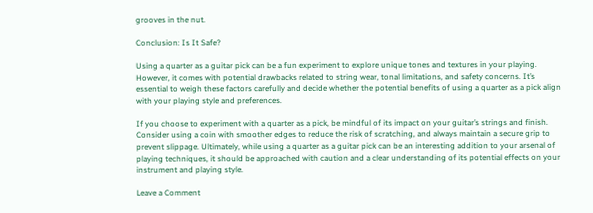grooves in the nut.

Conclusion: Is It Safe?

Using a quarter as a guitar pick can be a fun experiment to explore unique tones and textures in your playing. However, it comes with potential drawbacks related to string wear, tonal limitations, and safety concerns. It’s essential to weigh these factors carefully and decide whether the potential benefits of using a quarter as a pick align with your playing style and preferences.

If you choose to experiment with a quarter as a pick, be mindful of its impact on your guitar’s strings and finish. Consider using a coin with smoother edges to reduce the risk of scratching, and always maintain a secure grip to prevent slippage. Ultimately, while using a quarter as a guitar pick can be an interesting addition to your arsenal of playing techniques, it should be approached with caution and a clear understanding of its potential effects on your instrument and playing style.

Leave a Comment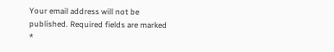Your email address will not be published. Required fields are marked *